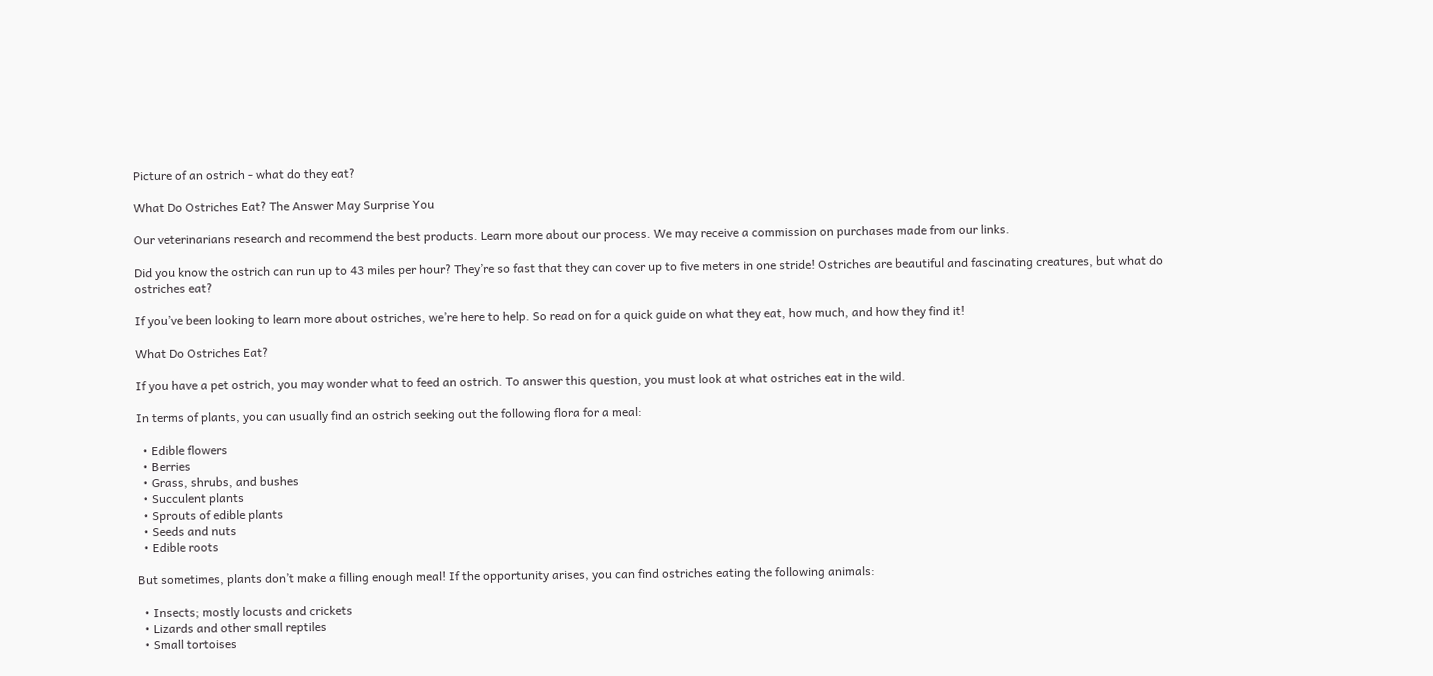Picture of an ostrich - what do they eat?

What Do Ostriches Eat? The Answer May Surprise You

Our veterinarians research and recommend the best products. Learn more about our process. We may receive a commission on purchases made from our links.

Did you know the ostrich can run up to 43 miles per hour? They’re so fast that they can cover up to five meters in one stride! Ostriches are beautiful and fascinating creatures, but what do ostriches eat?

If you’ve been looking to learn more about ostriches, we’re here to help. So read on for a quick guide on what they eat, how much, and how they find it!

What Do Ostriches Eat?

If you have a pet ostrich, you may wonder what to feed an ostrich. To answer this question, you must look at what ostriches eat in the wild.

In terms of plants, you can usually find an ostrich seeking out the following flora for a meal:

  • Edible flowers
  • Berries
  • Grass, shrubs, and bushes
  • Succulent plants
  • Sprouts of edible plants
  • Seeds and nuts
  • Edible roots

But sometimes, plants don’t make a filling enough meal! If the opportunity arises, you can find ostriches eating the following animals:

  • Insects; mostly locusts and crickets
  • Lizards and other small reptiles
  • Small tortoises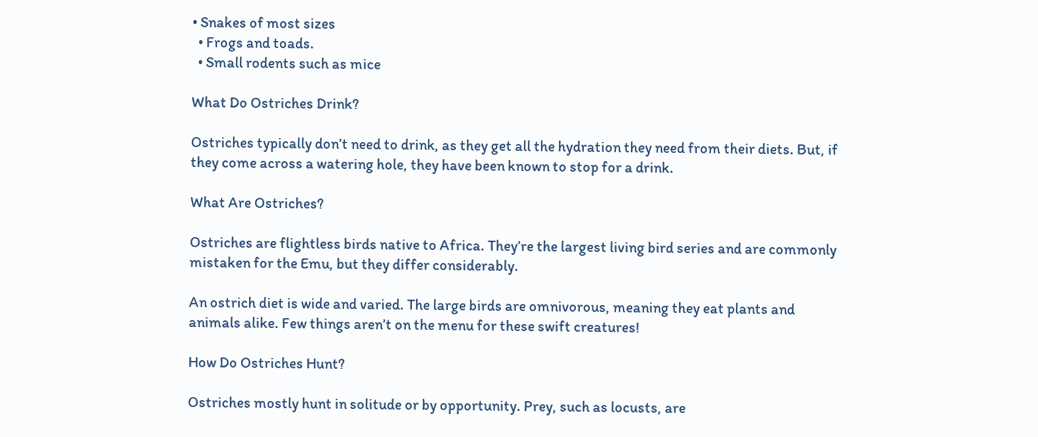• Snakes of most sizes
  • Frogs and toads.
  • Small rodents such as mice

What Do Ostriches Drink?

Ostriches typically don’t need to drink, as they get all the hydration they need from their diets. But, if they come across a watering hole, they have been known to stop for a drink.

What Are Ostriches?

Ostriches are flightless birds native to Africa. They’re the largest living bird series and are commonly mistaken for the Emu, but they differ considerably.

An ostrich diet is wide and varied. The large birds are omnivorous, meaning they eat plants and animals alike. Few things aren’t on the menu for these swift creatures!

How Do Ostriches Hunt?

Ostriches mostly hunt in solitude or by opportunity. Prey, such as locusts, are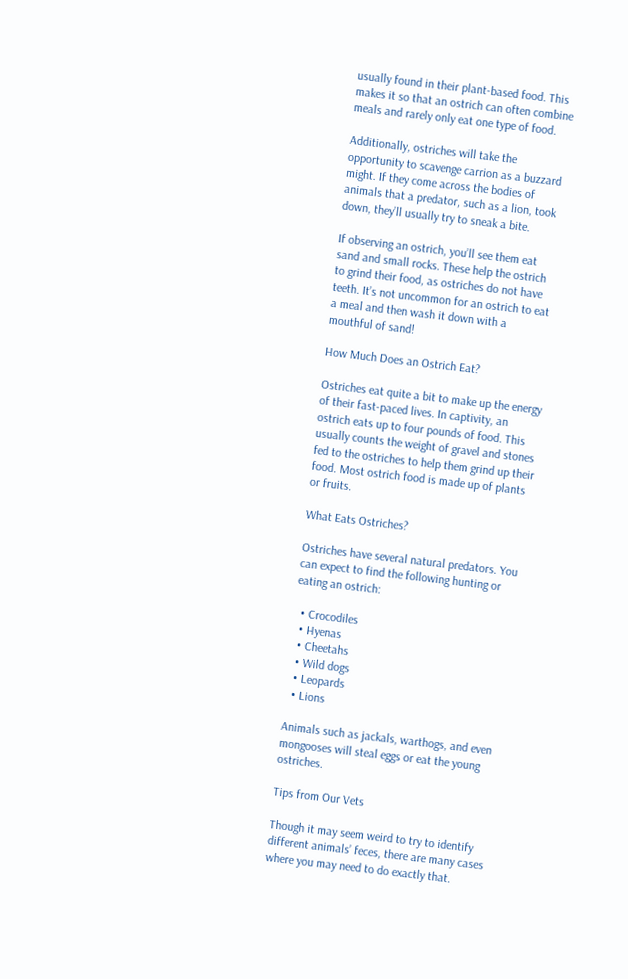usually found in their plant-based food. This makes it so that an ostrich can often combine meals and rarely only eat one type of food.

Additionally, ostriches will take the opportunity to scavenge carrion as a buzzard might. If they come across the bodies of animals that a predator, such as a lion, took down, they’ll usually try to sneak a bite.

If observing an ostrich, you’ll see them eat sand and small rocks. These help the ostrich to grind their food, as ostriches do not have teeth. It’s not uncommon for an ostrich to eat a meal and then wash it down with a mouthful of sand!

How Much Does an Ostrich Eat?

Ostriches eat quite a bit to make up the energy of their fast-paced lives. In captivity, an ostrich eats up to four pounds of food. This usually counts the weight of gravel and stones fed to the ostriches to help them grind up their food. Most ostrich food is made up of plants or fruits.

What Eats Ostriches?

Ostriches have several natural predators. You can expect to find the following hunting or eating an ostrich:

  • Crocodiles
  • Hyenas
  • Cheetahs
  • Wild dogs
  • Leopards
  • Lions

Animals such as jackals, warthogs, and even mongooses will steal eggs or eat the young ostriches.

Tips from Our Vets

Though it may seem weird to try to identify different animals’ feces, there are many cases where you may need to do exactly that.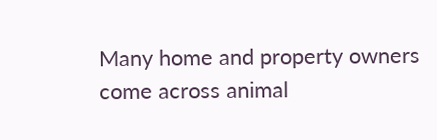Many home and property owners come across animal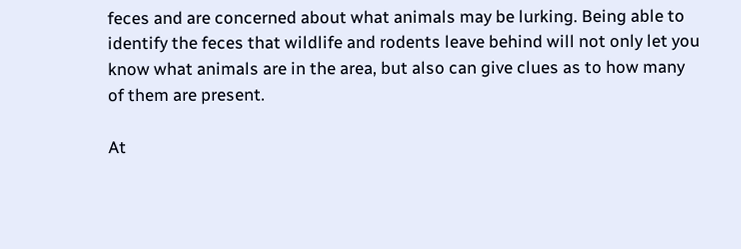feces and are concerned about what animals may be lurking. Being able to identify the feces that wildlife and rodents leave behind will not only let you know what animals are in the area, but also can give clues as to how many of them are present.

At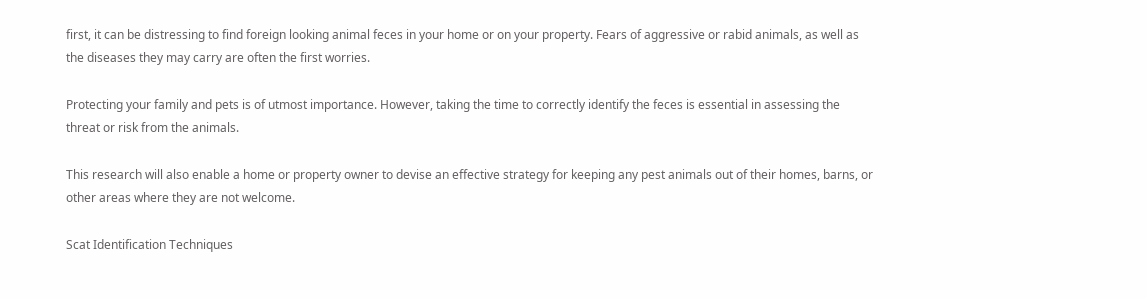first, it can be distressing to find foreign looking animal feces in your home or on your property. Fears of aggressive or rabid animals, as well as the diseases they may carry are often the first worries.

Protecting your family and pets is of utmost importance. However, taking the time to correctly identify the feces is essential in assessing the threat or risk from the animals.

This research will also enable a home or property owner to devise an effective strategy for keeping any pest animals out of their homes, barns, or other areas where they are not welcome.

Scat Identification Techniques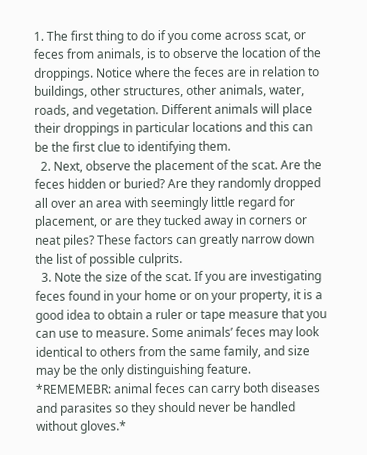1. The first thing to do if you come across scat, or feces from animals, is to observe the location of the droppings. Notice where the feces are in relation to buildings, other structures, other animals, water, roads, and vegetation. Different animals will place their droppings in particular locations and this can be the first clue to identifying them.
  2. Next, observe the placement of the scat. Are the feces hidden or buried? Are they randomly dropped all over an area with seemingly little regard for placement, or are they tucked away in corners or neat piles? These factors can greatly narrow down the list of possible culprits.
  3. Note the size of the scat. If you are investigating feces found in your home or on your property, it is a good idea to obtain a ruler or tape measure that you can use to measure. Some animals’ feces may look identical to others from the same family, and size may be the only distinguishing feature. *REMEMEBR: animal feces can carry both diseases and parasites so they should never be handled without gloves.*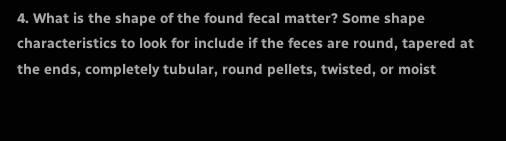4. What is the shape of the found fecal matter? Some shape characteristics to look for include if the feces are round, tapered at the ends, completely tubular, round pellets, twisted, or moist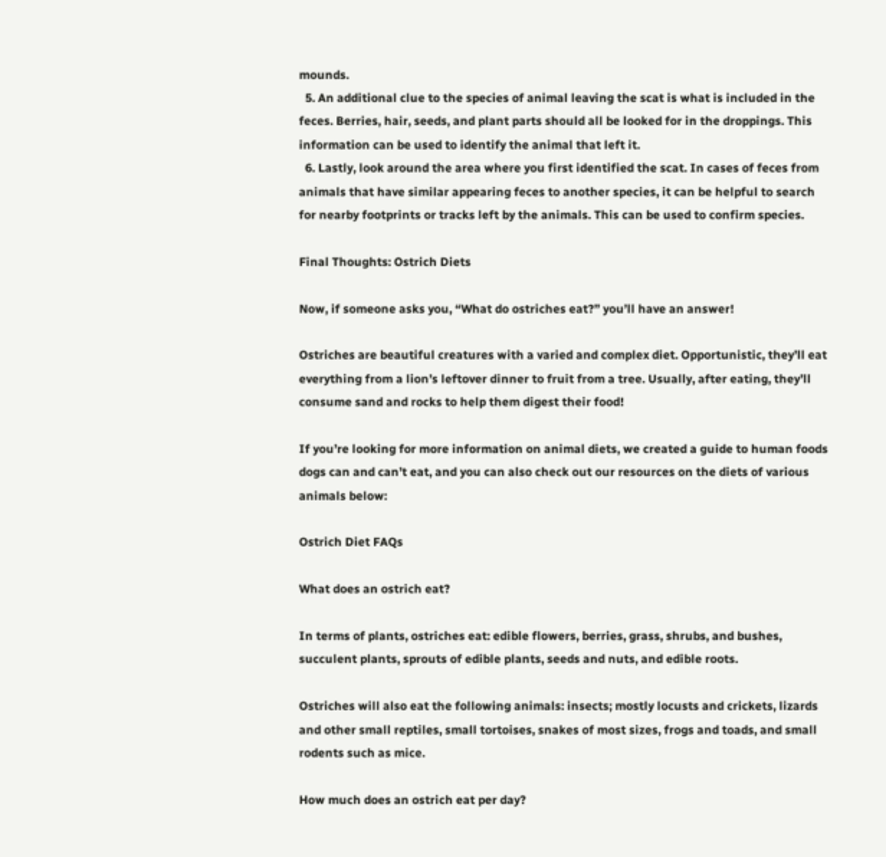mounds.
  5. An additional clue to the species of animal leaving the scat is what is included in the feces. Berries, hair, seeds, and plant parts should all be looked for in the droppings. This information can be used to identify the animal that left it.
  6. Lastly, look around the area where you first identified the scat. In cases of feces from animals that have similar appearing feces to another species, it can be helpful to search for nearby footprints or tracks left by the animals. This can be used to confirm species.

Final Thoughts: Ostrich Diets

Now, if someone asks you, “What do ostriches eat?” you’ll have an answer!

Ostriches are beautiful creatures with a varied and complex diet. Opportunistic, they’ll eat everything from a lion’s leftover dinner to fruit from a tree. Usually, after eating, they’ll consume sand and rocks to help them digest their food!

If you’re looking for more information on animal diets, we created a guide to human foods dogs can and can’t eat, and you can also check out our resources on the diets of various animals below:

Ostrich Diet FAQs

What does an ostrich eat?

In terms of plants, ostriches eat: edible flowers, berries, grass, shrubs, and bushes, succulent plants, sprouts of edible plants, seeds and nuts, and edible roots.

Ostriches will also eat the following animals: insects; mostly locusts and crickets, lizards and other small reptiles, small tortoises, snakes of most sizes, frogs and toads, and small rodents such as mice.

How much does an ostrich eat per day?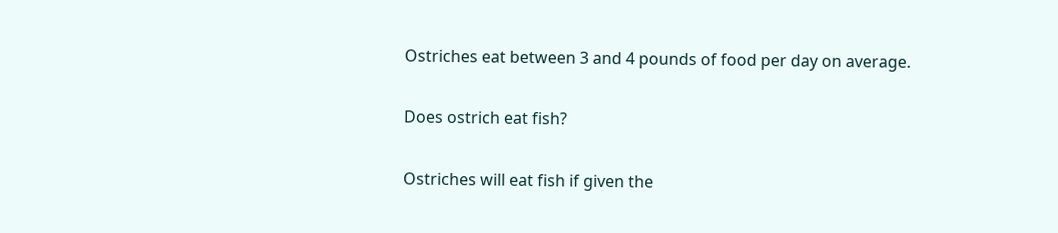Ostriches eat between 3 and 4 pounds of food per day on average.

Does ostrich eat fish?

Ostriches will eat fish if given the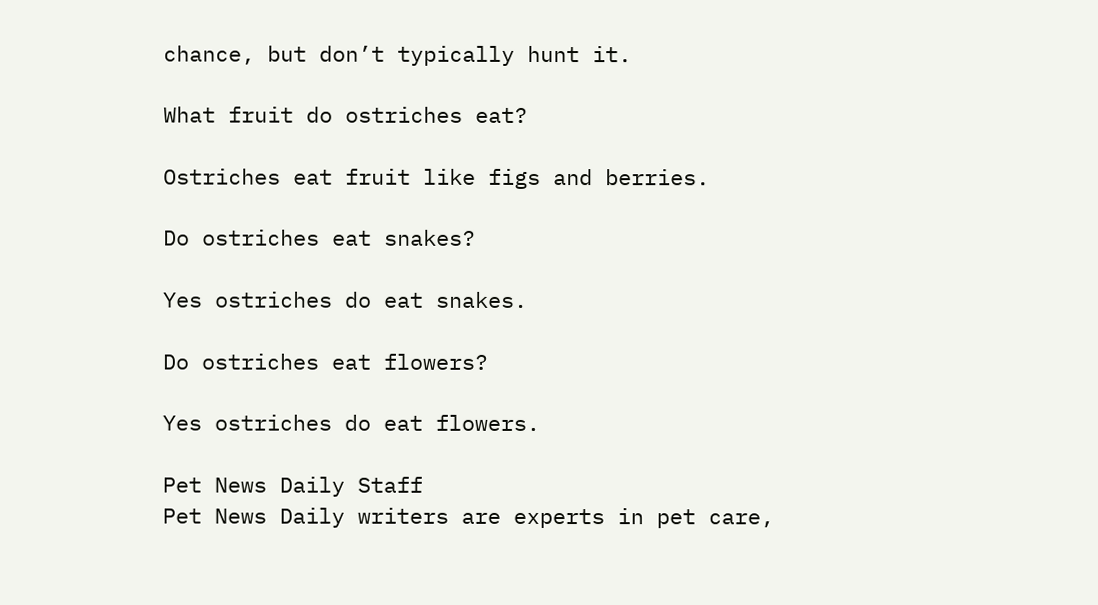chance, but don’t typically hunt it.

What fruit do ostriches eat?

Ostriches eat fruit like figs and berries.

Do ostriches eat snakes?

Yes ostriches do eat snakes.

Do ostriches eat flowers?

Yes ostriches do eat flowers.

Pet News Daily Staff
Pet News Daily writers are experts in pet care,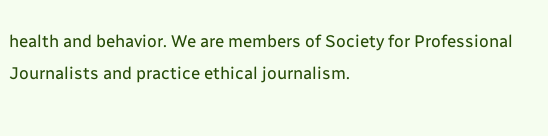health and behavior. We are members of Society for Professional Journalists and practice ethical journalism.